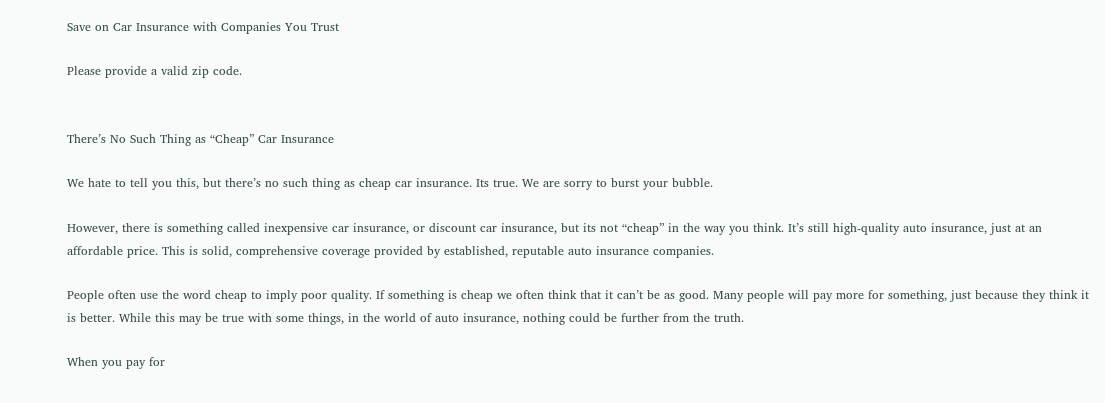Save on Car Insurance with Companies You Trust

Please provide a valid zip code.


There’s No Such Thing as “Cheap” Car Insurance

We hate to tell you this, but there’s no such thing as cheap car insurance. Its true. We are sorry to burst your bubble.

However, there is something called inexpensive car insurance, or discount car insurance, but its not “cheap” in the way you think. It’s still high-quality auto insurance, just at an affordable price. This is solid, comprehensive coverage provided by established, reputable auto insurance companies.

People often use the word cheap to imply poor quality. If something is cheap we often think that it can’t be as good. Many people will pay more for something, just because they think it is better. While this may be true with some things, in the world of auto insurance, nothing could be further from the truth.

When you pay for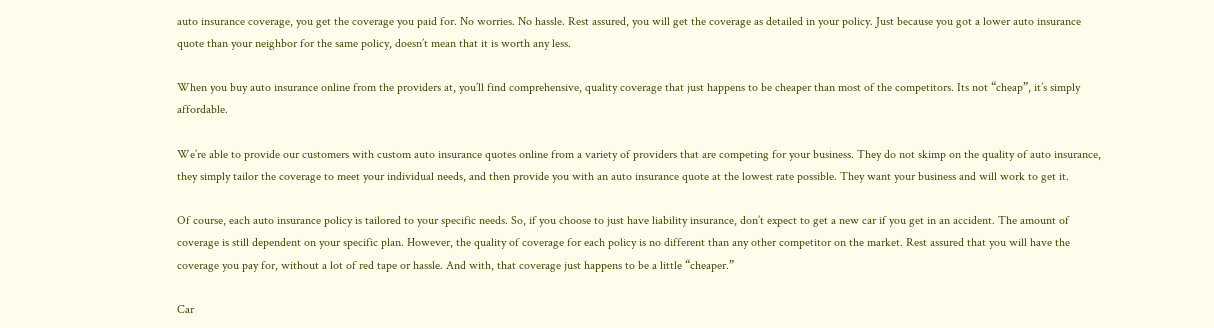auto insurance coverage, you get the coverage you paid for. No worries. No hassle. Rest assured, you will get the coverage as detailed in your policy. Just because you got a lower auto insurance quote than your neighbor for the same policy, doesn’t mean that it is worth any less.

When you buy auto insurance online from the providers at, you’ll find comprehensive, quality coverage that just happens to be cheaper than most of the competitors. Its not “cheap”, it’s simply affordable.

We’re able to provide our customers with custom auto insurance quotes online from a variety of providers that are competing for your business. They do not skimp on the quality of auto insurance, they simply tailor the coverage to meet your individual needs, and then provide you with an auto insurance quote at the lowest rate possible. They want your business and will work to get it.

Of course, each auto insurance policy is tailored to your specific needs. So, if you choose to just have liability insurance, don’t expect to get a new car if you get in an accident. The amount of coverage is still dependent on your specific plan. However, the quality of coverage for each policy is no different than any other competitor on the market. Rest assured that you will have the coverage you pay for, without a lot of red tape or hassle. And with, that coverage just happens to be a little “cheaper.”

Car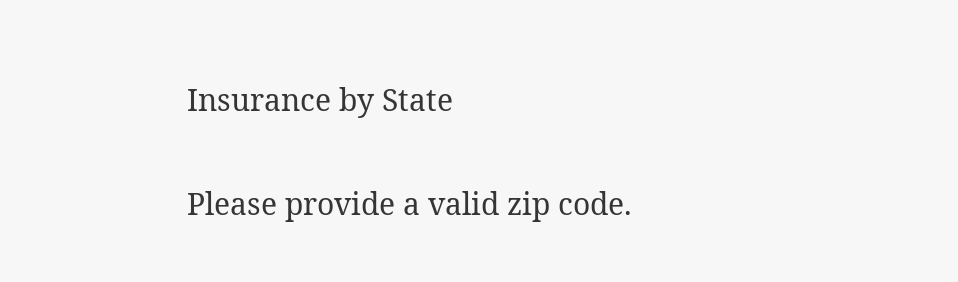Insurance by State

Please provide a valid zip code.